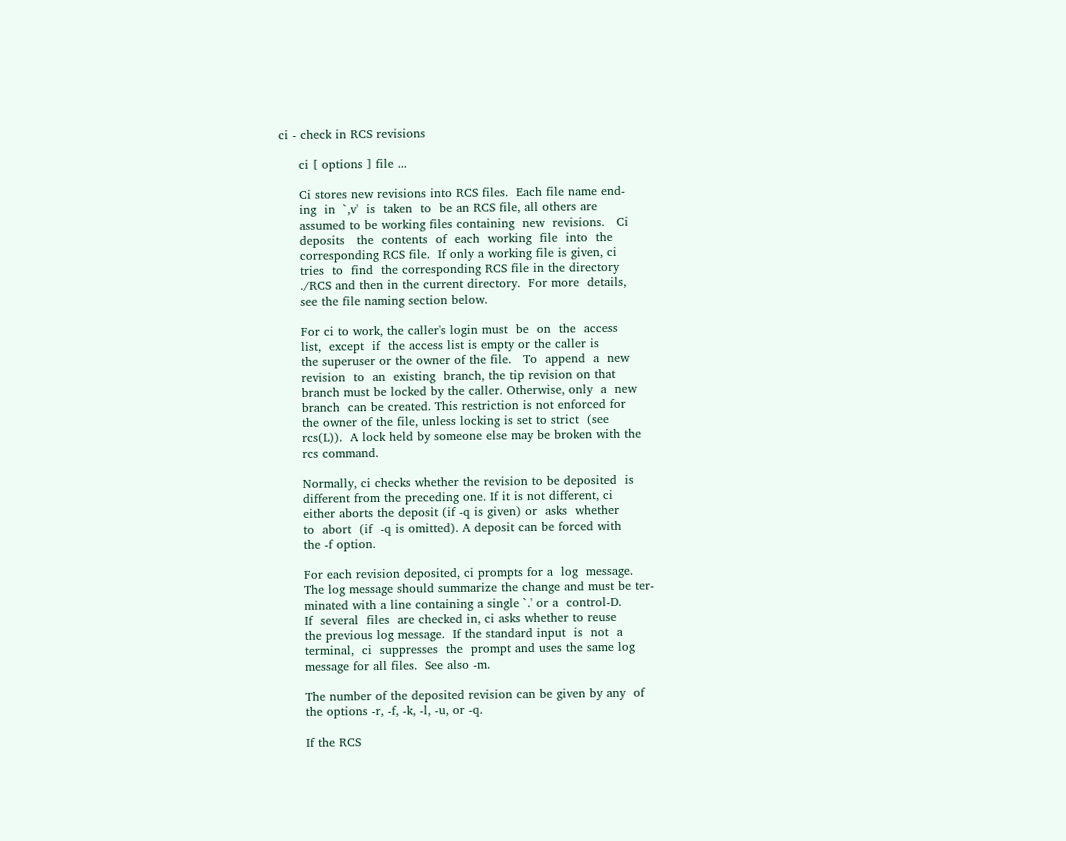ci - check in RCS revisions

     ci [ options ] file ...

     Ci stores new revisions into RCS files.  Each file name end-
     ing  in  `,v'  is  taken  to  be an RCS file, all others are
     assumed to be working files containing  new  revisions.   Ci
     deposits   the  contents  of  each  working  file  into  the
     corresponding RCS file.  If only a working file is given, ci
     tries  to  find  the corresponding RCS file in the directory
     ./RCS and then in the current directory.  For more  details,
     see the file naming section below.

     For ci to work, the caller's login must  be  on  the  access
     list,  except  if  the access list is empty or the caller is
     the superuser or the owner of the file.   To  append  a  new
     revision  to  an  existing  branch, the tip revision on that
     branch must be locked by the caller. Otherwise, only  a  new
     branch  can be created. This restriction is not enforced for
     the owner of the file, unless locking is set to strict  (see
     rcs(L)).  A lock held by someone else may be broken with the
     rcs command.

     Normally, ci checks whether the revision to be deposited  is
     different from the preceding one. If it is not different, ci
     either aborts the deposit (if -q is given) or  asks  whether
     to  abort  (if  -q is omitted). A deposit can be forced with
     the -f option.

     For each revision deposited, ci prompts for a  log  message.
     The log message should summarize the change and must be ter-
     minated with a line containing a single `.' or a  control-D.
     If  several  files  are checked in, ci asks whether to reuse
     the previous log message.  If the standard input  is  not  a
     terminal,  ci  suppresses  the  prompt and uses the same log
     message for all files.  See also -m.

     The number of the deposited revision can be given by any  of
     the options -r, -f, -k, -l, -u, or -q.

     If the RCS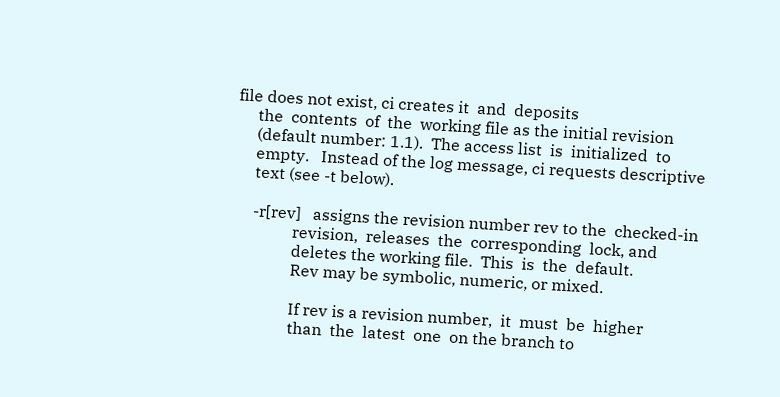file does not exist, ci creates it  and  deposits
     the  contents  of  the  working file as the initial revision
     (default number: 1.1).  The access list  is  initialized  to
     empty.   Instead of the log message, ci requests descriptive
     text (see -t below).

     -r[rev]   assigns the revision number rev to the  checked-in
               revision,  releases  the  corresponding  lock, and
               deletes the working file.  This  is  the  default.
               Rev may be symbolic, numeric, or mixed.

               If rev is a revision number,  it  must  be  higher
               than  the  latest  one  on the branch to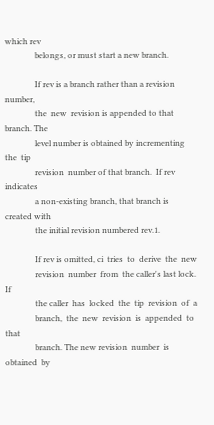which rev
               belongs, or must start a new branch.

               If rev is a branch rather than a revision  number,
               the  new  revision is appended to that branch. The
               level number is obtained by incrementing  the  tip
               revision  number of that branch.  If rev indicates
               a non-existing branch, that branch is created with
               the initial revision numbered rev.1.

               If rev is omitted, ci  tries  to  derive  the  new
               revision  number  from  the caller's last lock. If
               the caller  has  locked  the  tip  revision  of  a
               branch,  the  new  revision  is  appended  to that
               branch. The new revision  number  is  obtained  by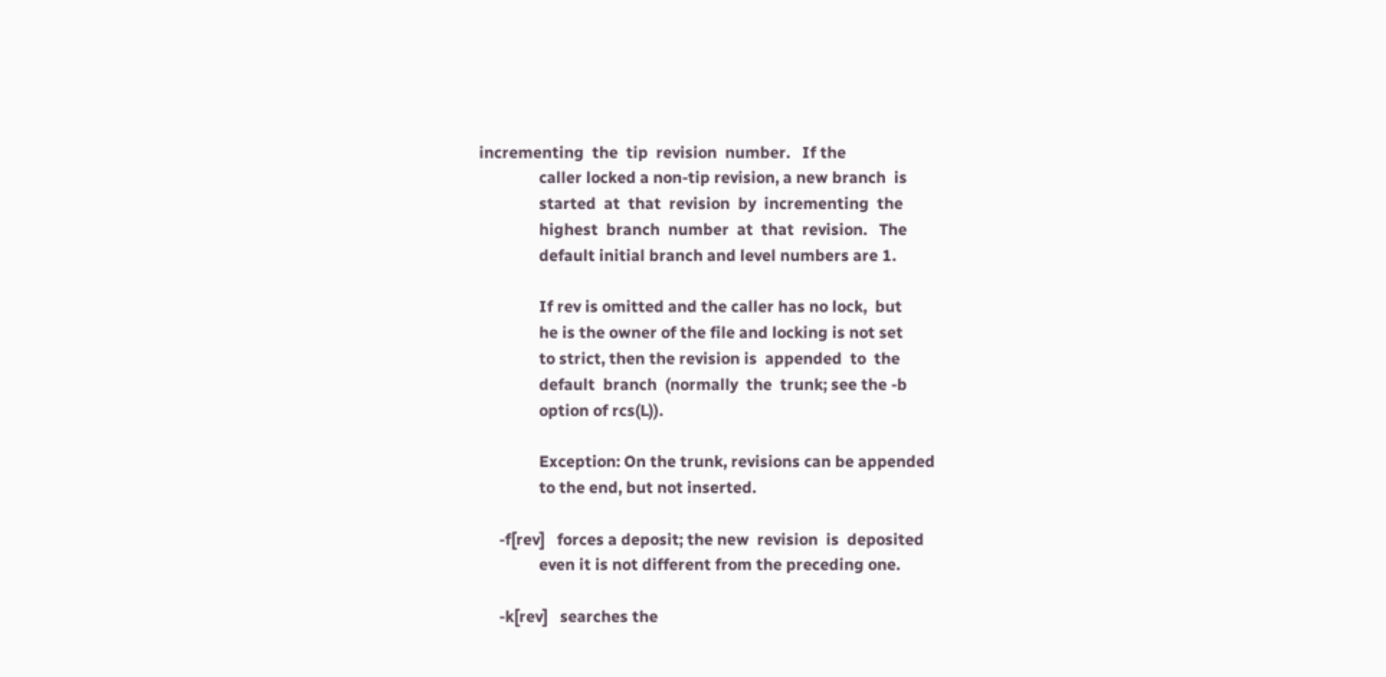incrementing  the  tip  revision  number.   If the
               caller locked a non-tip revision, a new branch  is
               started  at  that  revision  by  incrementing  the
               highest  branch  number  at  that  revision.   The
               default initial branch and level numbers are 1.

               If rev is omitted and the caller has no lock,  but
               he is the owner of the file and locking is not set
               to strict, then the revision is  appended  to  the
               default  branch  (normally  the  trunk; see the -b
               option of rcs(L)).

               Exception: On the trunk, revisions can be appended
               to the end, but not inserted.

     -f[rev]   forces a deposit; the new  revision  is  deposited
               even it is not different from the preceding one.

     -k[rev]   searches the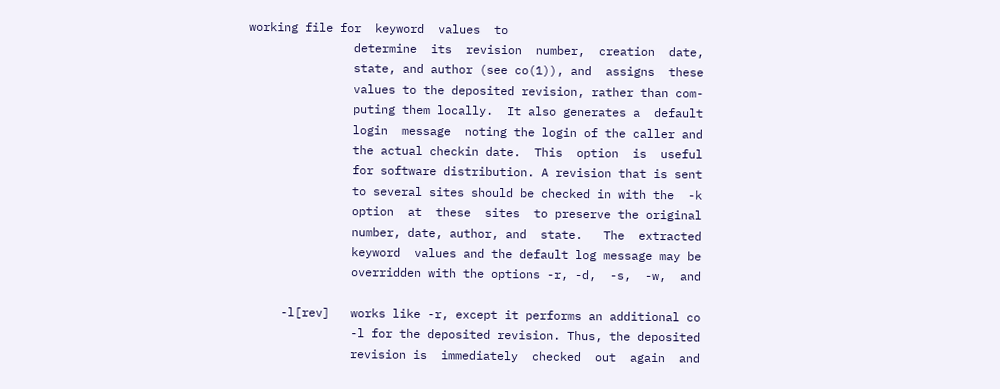working file for  keyword  values  to
               determine  its  revision  number,  creation  date,
               state, and author (see co(1)), and  assigns  these
               values to the deposited revision, rather than com-
               puting them locally.  It also generates a  default
               login  message  noting the login of the caller and
               the actual checkin date.  This  option  is  useful
               for software distribution. A revision that is sent
               to several sites should be checked in with the  -k
               option  at  these  sites  to preserve the original
               number, date, author, and  state.   The  extracted
               keyword  values and the default log message may be
               overridden with the options -r, -d,  -s,  -w,  and

     -l[rev]   works like -r, except it performs an additional co
               -l for the deposited revision. Thus, the deposited
               revision is  immediately  checked  out  again  and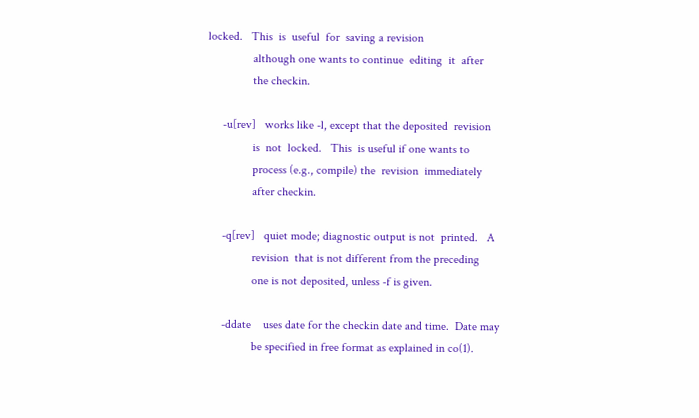locked.   This  is  useful  for  saving a revision
               although one wants to continue  editing  it  after
               the checkin.

     -u[rev]   works like -l, except that the deposited  revision
               is  not  locked.   This  is useful if one wants to
               process (e.g., compile) the  revision  immediately
               after checkin.

     -q[rev]   quiet mode; diagnostic output is not  printed.   A
               revision  that is not different from the preceding
               one is not deposited, unless -f is given.

     -ddate    uses date for the checkin date and time.  Date may
               be specified in free format as explained in co(1).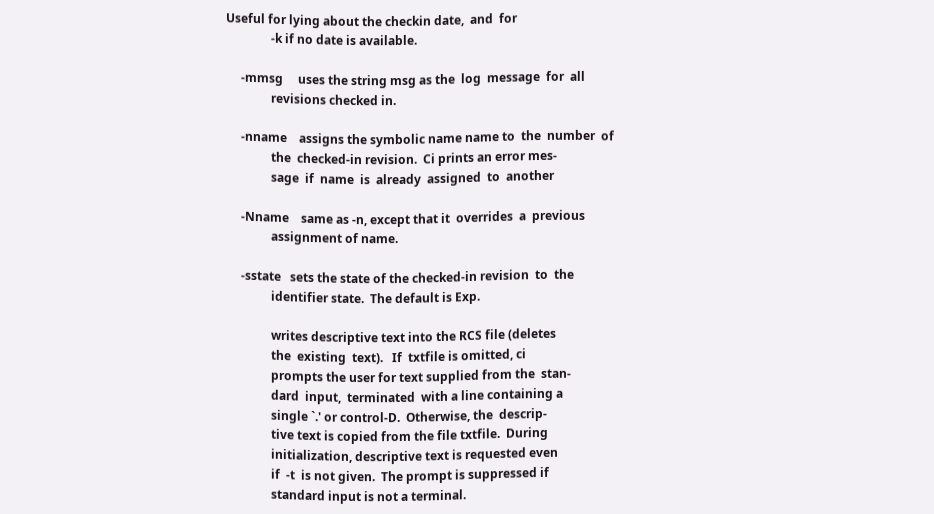Useful for lying about the checkin date,  and  for
               -k if no date is available.

     -mmsg     uses the string msg as the  log  message  for  all
               revisions checked in.

     -nname    assigns the symbolic name name to  the  number  of
               the  checked-in revision.  Ci prints an error mes-
               sage  if  name  is  already  assigned  to  another

     -Nname    same as -n, except that it  overrides  a  previous
               assignment of name.

     -sstate   sets the state of the checked-in revision  to  the
               identifier state.  The default is Exp.

               writes descriptive text into the RCS file (deletes
               the  existing  text).   If  txtfile is omitted, ci
               prompts the user for text supplied from the  stan-
               dard  input,  terminated  with a line containing a
               single `.' or control-D.  Otherwise, the  descrip-
               tive text is copied from the file txtfile.  During
               initialization, descriptive text is requested even
               if  -t  is not given.  The prompt is suppressed if
               standard input is not a terminal.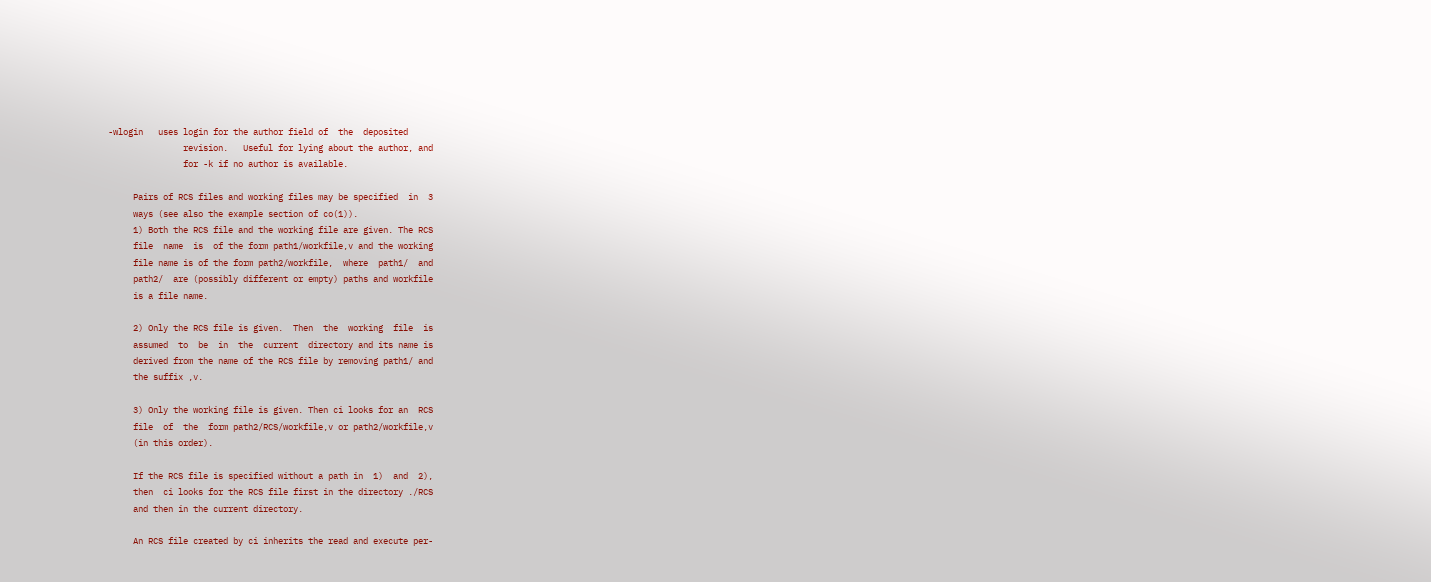-wlogin   uses login for the author field of  the  deposited
               revision.   Useful for lying about the author, and
               for -k if no author is available.

     Pairs of RCS files and working files may be specified  in  3
     ways (see also the example section of co(1)).
     1) Both the RCS file and the working file are given. The RCS
     file  name  is  of the form path1/workfile,v and the working
     file name is of the form path2/workfile,  where  path1/  and
     path2/  are (possibly different or empty) paths and workfile
     is a file name.

     2) Only the RCS file is given.  Then  the  working  file  is
     assumed  to  be  in  the  current  directory and its name is
     derived from the name of the RCS file by removing path1/ and
     the suffix ,v.

     3) Only the working file is given. Then ci looks for an  RCS
     file  of  the  form path2/RCS/workfile,v or path2/workfile,v
     (in this order).

     If the RCS file is specified without a path in  1)  and  2),
     then  ci looks for the RCS file first in the directory ./RCS
     and then in the current directory.

     An RCS file created by ci inherits the read and execute per-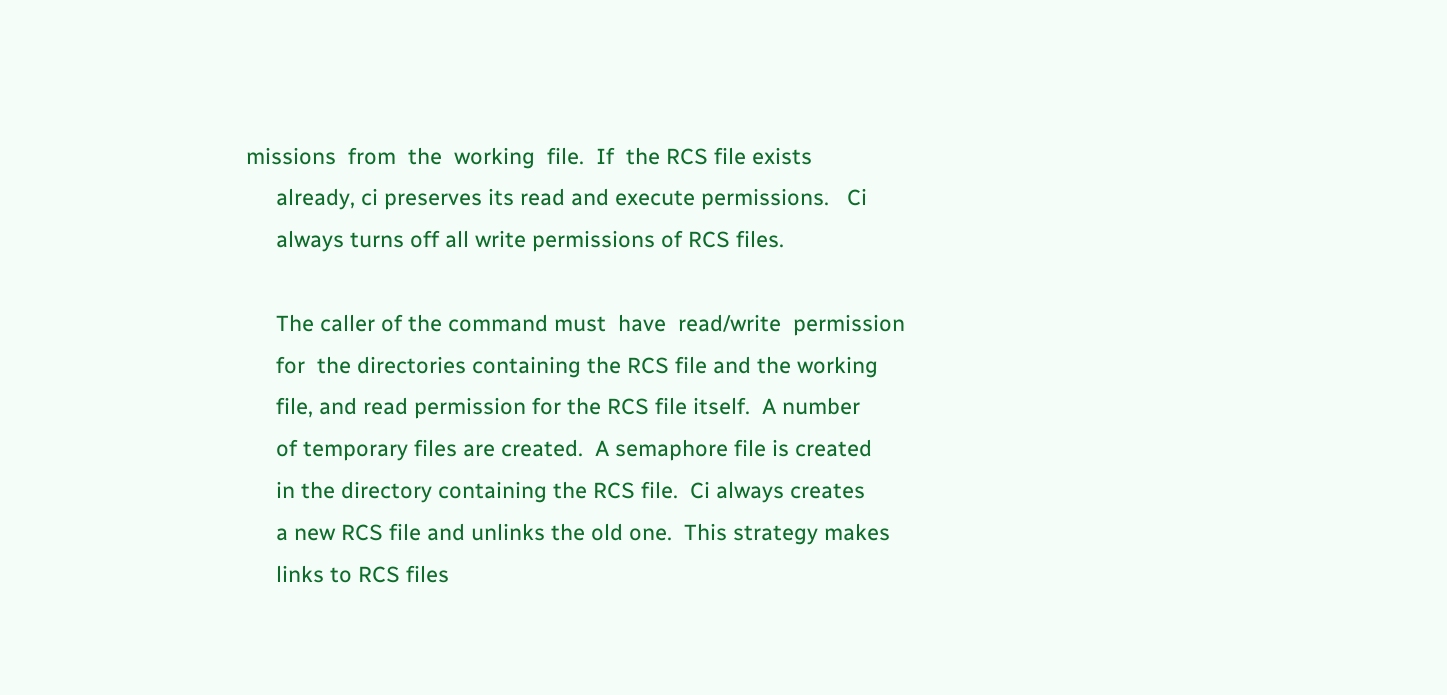missions  from  the  working  file.  If  the RCS file exists
     already, ci preserves its read and execute permissions.   Ci
     always turns off all write permissions of RCS files.

     The caller of the command must  have  read/write  permission
     for  the directories containing the RCS file and the working
     file, and read permission for the RCS file itself.  A number
     of temporary files are created.  A semaphore file is created
     in the directory containing the RCS file.  Ci always creates
     a new RCS file and unlinks the old one.  This strategy makes
     links to RCS files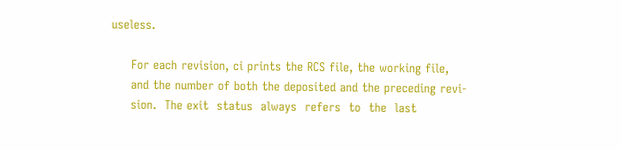useless.

     For each revision, ci prints the RCS file, the working file,
     and the number of both the deposited and the preceding revi-
     sion.  The exit  status  always  refers  to  the  last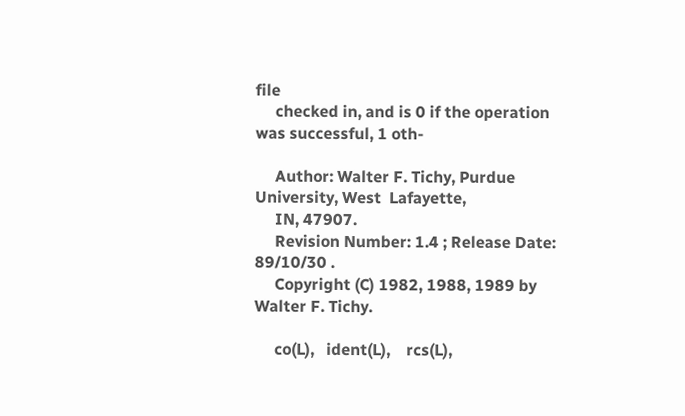file
     checked in, and is 0 if the operation was successful, 1 oth-

     Author: Walter F. Tichy, Purdue University, West  Lafayette,
     IN, 47907.
     Revision Number: 1.4 ; Release Date: 89/10/30 .
     Copyright (C) 1982, 1988, 1989 by Walter F. Tichy.

     co(L),   ident(L),    rcs(L),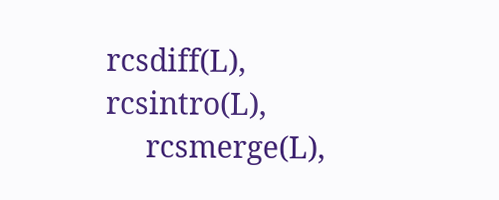rcsdiff(L),    rcsintro(L),
     rcsmerge(L),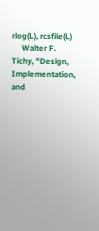rlog(L), rcsfile(L)
     Walter F. Tichy, "Design, Implementation, and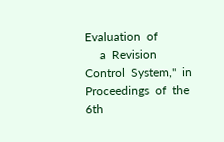Evaluation  of
     a  Revision  Control  System,"  in  Proceedings  of  the 6th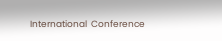International  Conference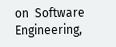on  Software  Engineering,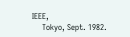IEEE,
     Tokyo, Sept. 1982.